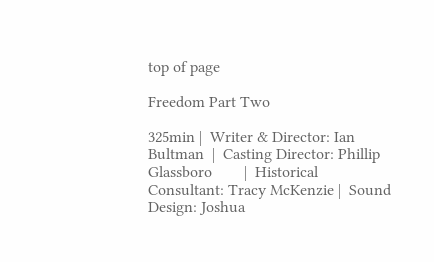top of page

Freedom Part Two

325min |  Writer & Director: Ian Bultman  |  Casting Director: Phillip Glassboro        |  Historical Consultant: Tracy McKenzie |  Sound Design: Joshua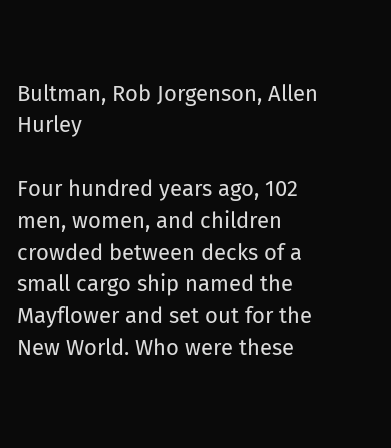Bultman, Rob Jorgenson, Allen Hurley

Four hundred years ago, 102 men, women, and children crowded between decks of a small cargo ship named the Mayflower and set out for the New World. Who were these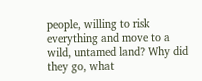people, willing to risk everything and move to a wild, untamed land? Why did they go, what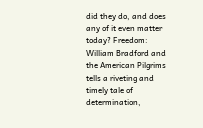did they do, and does any of it even matter today? Freedom: William Bradford and the American Pilgrims tells a riveting and timely tale of determination,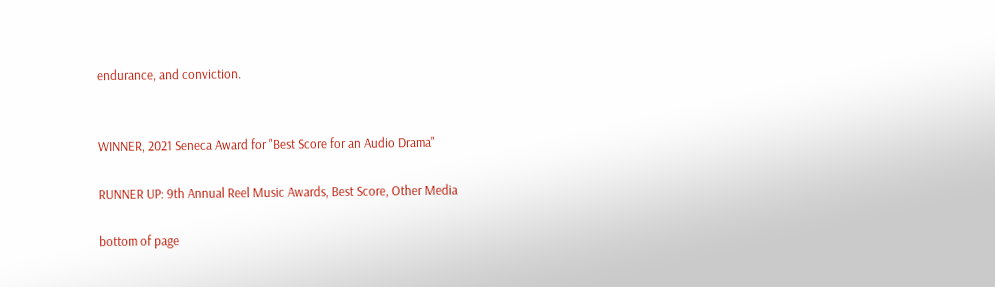endurance, and conviction.


WINNER, 2021 Seneca Award for "Best Score for an Audio Drama"

RUNNER UP: 9th Annual Reel Music Awards, Best Score, Other Media

bottom of page